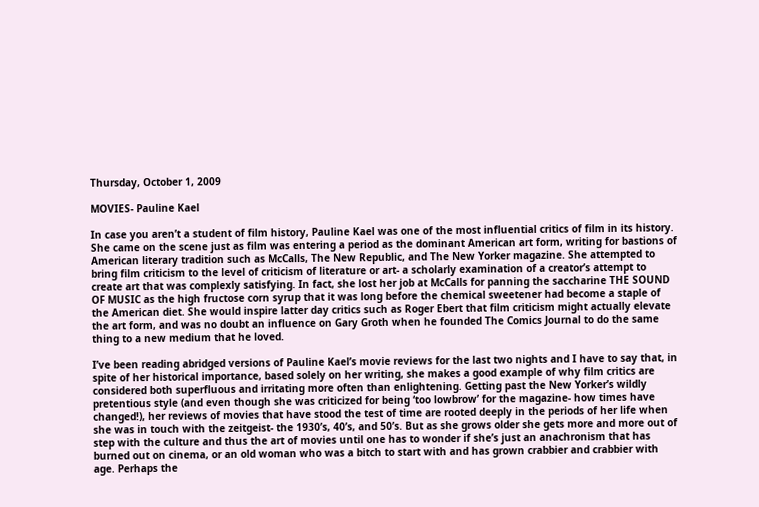Thursday, October 1, 2009

MOVIES- Pauline Kael

In case you aren’t a student of film history, Pauline Kael was one of the most influential critics of film in its history. She came on the scene just as film was entering a period as the dominant American art form, writing for bastions of American literary tradition such as McCalls, The New Republic, and The New Yorker magazine. She attempted to bring film criticism to the level of criticism of literature or art- a scholarly examination of a creator’s attempt to create art that was complexly satisfying. In fact, she lost her job at McCalls for panning the saccharine THE SOUND OF MUSIC as the high fructose corn syrup that it was long before the chemical sweetener had become a staple of the American diet. She would inspire latter day critics such as Roger Ebert that film criticism might actually elevate the art form, and was no doubt an influence on Gary Groth when he founded The Comics Journal to do the same thing to a new medium that he loved.

I’ve been reading abridged versions of Pauline Kael’s movie reviews for the last two nights and I have to say that, in spite of her historical importance, based solely on her writing, she makes a good example of why film critics are considered both superfluous and irritating more often than enlightening. Getting past the New Yorker’s wildly pretentious style (and even though she was criticized for being ‘too lowbrow’ for the magazine- how times have changed!), her reviews of movies that have stood the test of time are rooted deeply in the periods of her life when she was in touch with the zeitgeist- the 1930’s, 40’s, and 50’s. But as she grows older she gets more and more out of step with the culture and thus the art of movies until one has to wonder if she’s just an anachronism that has burned out on cinema, or an old woman who was a bitch to start with and has grown crabbier and crabbier with age. Perhaps the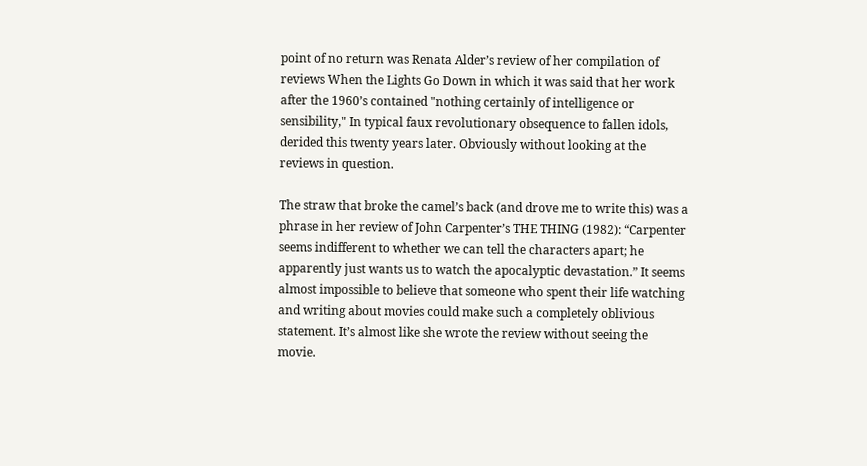point of no return was Renata Alder’s review of her compilation of reviews When the Lights Go Down in which it was said that her work after the 1960’s contained "nothing certainly of intelligence or sensibility," In typical faux revolutionary obsequence to fallen idols, derided this twenty years later. Obviously without looking at the reviews in question.

The straw that broke the camel’s back (and drove me to write this) was a phrase in her review of John Carpenter’s THE THING (1982): “Carpenter seems indifferent to whether we can tell the characters apart; he apparently just wants us to watch the apocalyptic devastation.” It seems almost impossible to believe that someone who spent their life watching and writing about movies could make such a completely oblivious statement. It’s almost like she wrote the review without seeing the movie.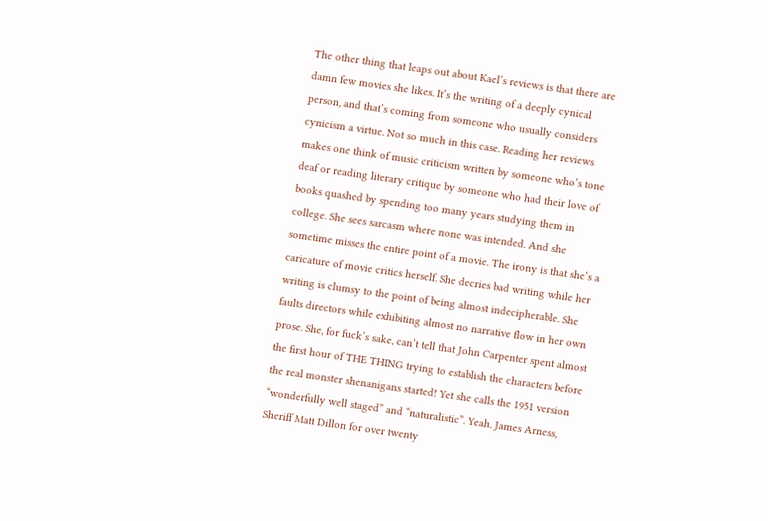The other thing that leaps out about Kael’s reviews is that there are damn few movies she likes. It’s the writing of a deeply cynical person, and that’s coming from someone who usually considers cynicism a virtue. Not so much in this case. Reading her reviews makes one think of music criticism written by someone who’s tone deaf or reading literary critique by someone who had their love of books quashed by spending too many years studying them in college. She sees sarcasm where none was intended. And she sometime misses the entire point of a movie. The irony is that she’s a caricature of movie critics herself. She decries bad writing while her writing is clumsy to the point of being almost indecipherable. She faults directors while exhibiting almost no narrative flow in her own prose. She, for fuck’s sake, can’t tell that John Carpenter spent almost the first hour of THE THING trying to establish the characters before the real monster shenanigans started! Yet she calls the 1951 version “wonderfully well staged” and “naturalistic”. Yeah. James Arness, Sheriff Matt Dillon for over twenty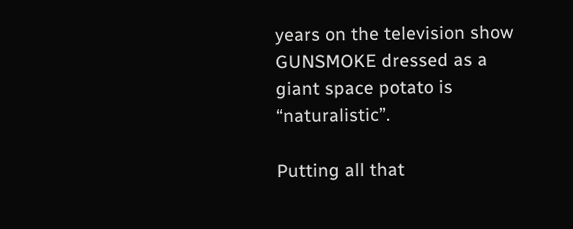years on the television show GUNSMOKE dressed as a giant space potato is “naturalistic”.

Putting all that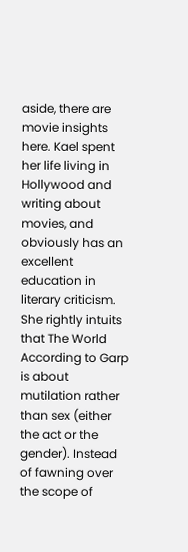aside, there are movie insights here. Kael spent her life living in Hollywood and writing about movies, and obviously has an excellent education in literary criticism. She rightly intuits that The World According to Garp is about mutilation rather than sex (either the act or the gender). Instead of fawning over the scope of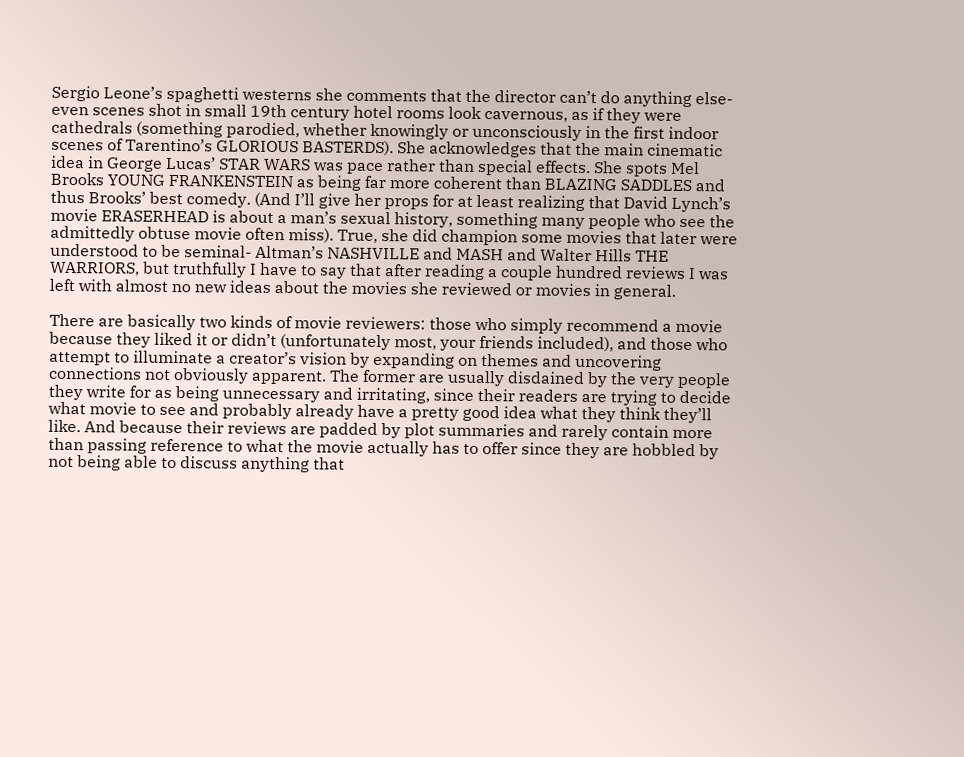Sergio Leone’s spaghetti westerns she comments that the director can’t do anything else- even scenes shot in small 19th century hotel rooms look cavernous, as if they were cathedrals (something parodied, whether knowingly or unconsciously in the first indoor scenes of Tarentino’s GLORIOUS BASTERDS). She acknowledges that the main cinematic idea in George Lucas’ STAR WARS was pace rather than special effects. She spots Mel Brooks YOUNG FRANKENSTEIN as being far more coherent than BLAZING SADDLES and thus Brooks’ best comedy. (And I’ll give her props for at least realizing that David Lynch’s movie ERASERHEAD is about a man’s sexual history, something many people who see the admittedly obtuse movie often miss). True, she did champion some movies that later were understood to be seminal- Altman’s NASHVILLE and MASH and Walter Hills THE WARRIORS, but truthfully I have to say that after reading a couple hundred reviews I was left with almost no new ideas about the movies she reviewed or movies in general.

There are basically two kinds of movie reviewers: those who simply recommend a movie because they liked it or didn’t (unfortunately most, your friends included), and those who attempt to illuminate a creator’s vision by expanding on themes and uncovering connections not obviously apparent. The former are usually disdained by the very people they write for as being unnecessary and irritating, since their readers are trying to decide what movie to see and probably already have a pretty good idea what they think they’ll like. And because their reviews are padded by plot summaries and rarely contain more than passing reference to what the movie actually has to offer since they are hobbled by not being able to discuss anything that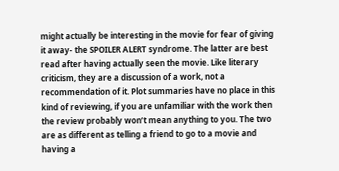might actually be interesting in the movie for fear of giving it away- the SPOILER ALERT syndrome. The latter are best read after having actually seen the movie. Like literary criticism, they are a discussion of a work, not a recommendation of it. Plot summaries have no place in this kind of reviewing, if you are unfamiliar with the work then the review probably won’t mean anything to you. The two are as different as telling a friend to go to a movie and having a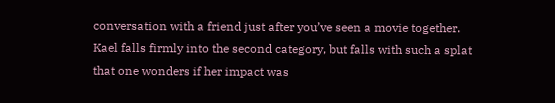conversation with a friend just after you’ve seen a movie together. Kael falls firmly into the second category, but falls with such a splat that one wonders if her impact was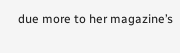due more to her magazine’s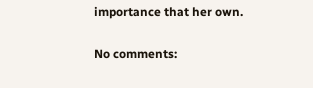importance that her own.

No comments: